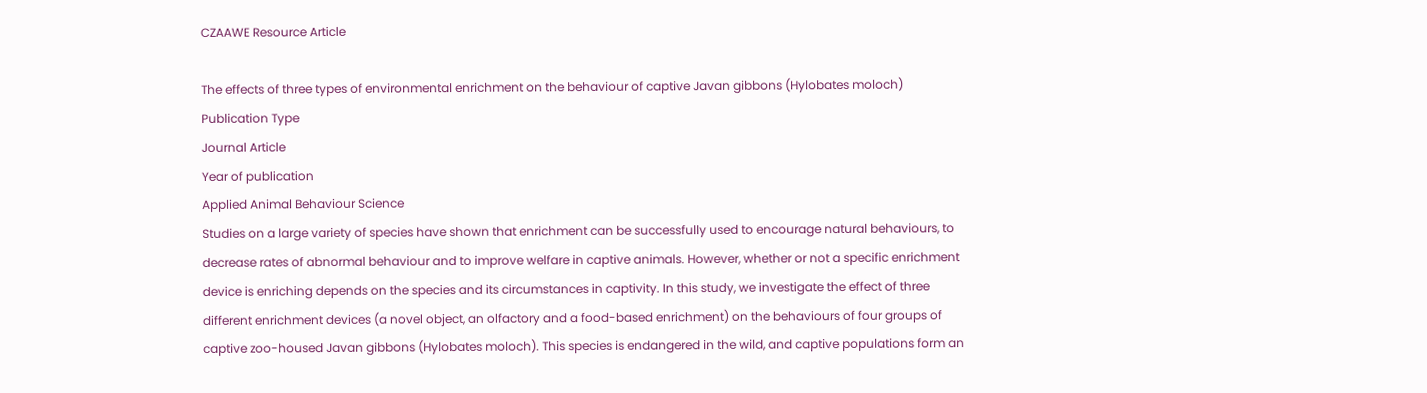CZAAWE Resource Article

The effects of three types of environmental enrichment on the behaviour of captive Javan gibbons (Hylobates moloch)
Publication Type
Journal Article
Year of publication
Applied Animal Behaviour Science
Studies on a large variety of species have shown that enrichment can be successfully used to encourage natural behaviours, to decrease rates of abnormal behaviour and to improve welfare in captive animals. However, whether or not a specific enrichment device is enriching depends on the species and its circumstances in captivity. In this study, we investigate the effect of three different enrichment devices (a novel object, an olfactory and a food-based enrichment) on the behaviours of four groups of captive zoo-housed Javan gibbons (Hylobates moloch). This species is endangered in the wild, and captive populations form an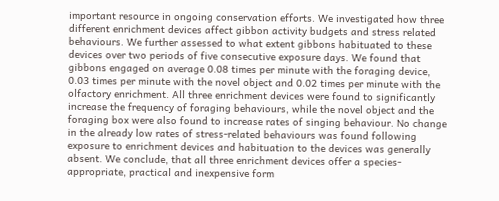important resource in ongoing conservation efforts. We investigated how three different enrichment devices affect gibbon activity budgets and stress related behaviours. We further assessed to what extent gibbons habituated to these devices over two periods of five consecutive exposure days. We found that gibbons engaged on average 0.08 times per minute with the foraging device, 0.03 times per minute with the novel object and 0.02 times per minute with the olfactory enrichment. All three enrichment devices were found to significantly increase the frequency of foraging behaviours, while the novel object and the foraging box were also found to increase rates of singing behaviour. No change in the already low rates of stress-related behaviours was found following exposure to enrichment devices and habituation to the devices was generally absent. We conclude, that all three enrichment devices offer a species-appropriate, practical and inexpensive form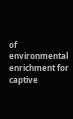of environmental enrichment for captive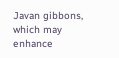Javan gibbons, which may enhance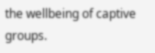the wellbeing of captive groups.